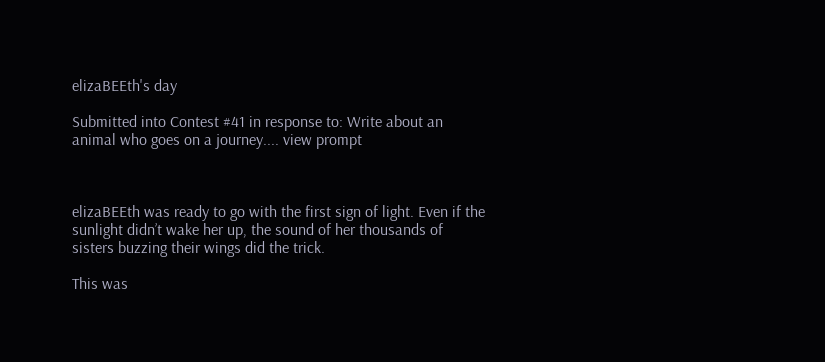elizaBEEth's day

Submitted into Contest #41 in response to: Write about an animal who goes on a journey.... view prompt



elizaBEEth was ready to go with the first sign of light. Even if the sunlight didn’t wake her up, the sound of her thousands of sisters buzzing their wings did the trick.

This was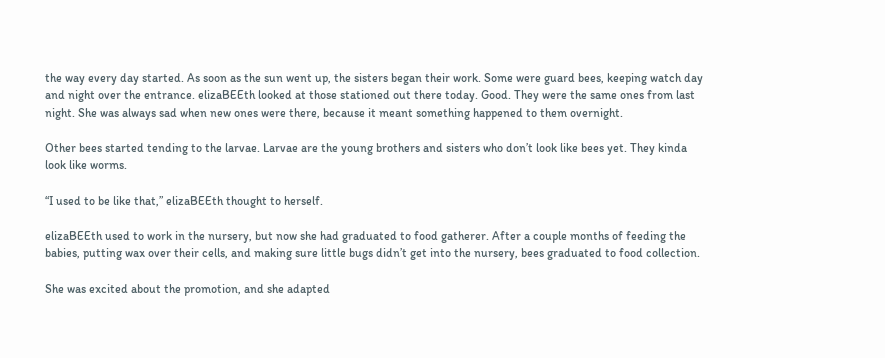the way every day started. As soon as the sun went up, the sisters began their work. Some were guard bees, keeping watch day and night over the entrance. elizaBEEth looked at those stationed out there today. Good. They were the same ones from last night. She was always sad when new ones were there, because it meant something happened to them overnight.

Other bees started tending to the larvae. Larvae are the young brothers and sisters who don’t look like bees yet. They kinda look like worms.

“I used to be like that,” elizaBEEth thought to herself.

elizaBEEth used to work in the nursery, but now she had graduated to food gatherer. After a couple months of feeding the babies, putting wax over their cells, and making sure little bugs didn’t get into the nursery, bees graduated to food collection.

She was excited about the promotion, and she adapted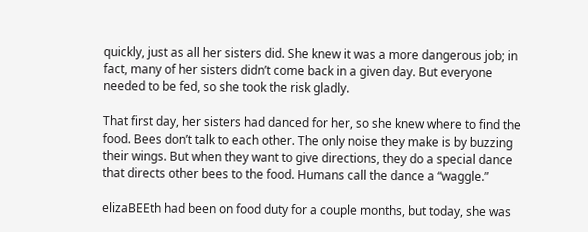quickly, just as all her sisters did. She knew it was a more dangerous job; in fact, many of her sisters didn’t come back in a given day. But everyone needed to be fed, so she took the risk gladly.

That first day, her sisters had danced for her, so she knew where to find the food. Bees don’t talk to each other. The only noise they make is by buzzing their wings. But when they want to give directions, they do a special dance that directs other bees to the food. Humans call the dance a “waggle.”

elizaBEEth had been on food duty for a couple months, but today, she was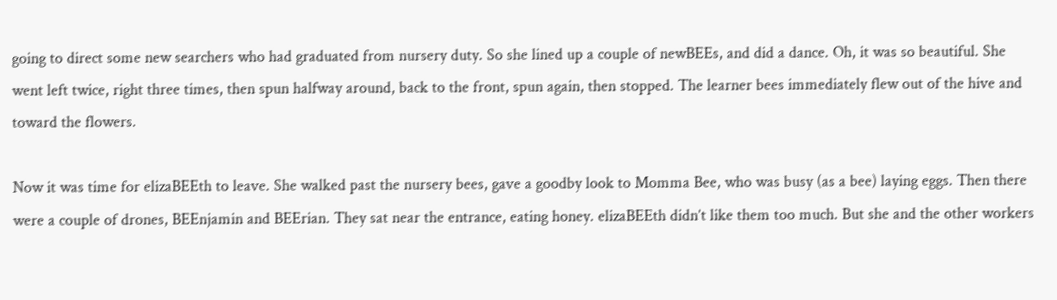going to direct some new searchers who had graduated from nursery duty. So she lined up a couple of newBEEs, and did a dance. Oh, it was so beautiful. She went left twice, right three times, then spun halfway around, back to the front, spun again, then stopped. The learner bees immediately flew out of the hive and toward the flowers.

Now it was time for elizaBEEth to leave. She walked past the nursery bees, gave a goodby look to Momma Bee, who was busy (as a bee) laying eggs. Then there were a couple of drones, BEEnjamin and BEErian. They sat near the entrance, eating honey. elizaBEEth didn’t like them too much. But she and the other workers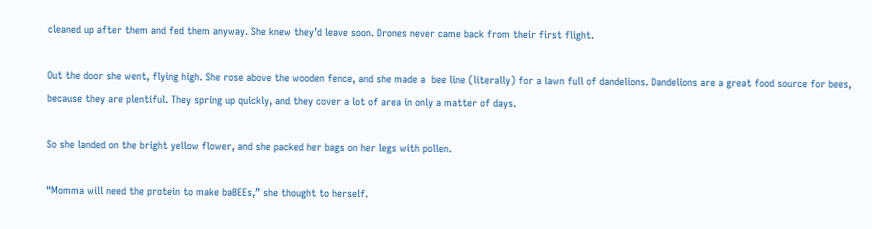cleaned up after them and fed them anyway. She knew they’d leave soon. Drones never came back from their first flight.

Out the door she went, flying high. She rose above the wooden fence, and she made a  bee line (literally) for a lawn full of dandelions. Dandelions are a great food source for bees, because they are plentiful. They spring up quickly, and they cover a lot of area in only a matter of days.

So she landed on the bright yellow flower, and she packed her bags on her legs with pollen.

“Momma will need the protein to make baBEEs,” she thought to herself.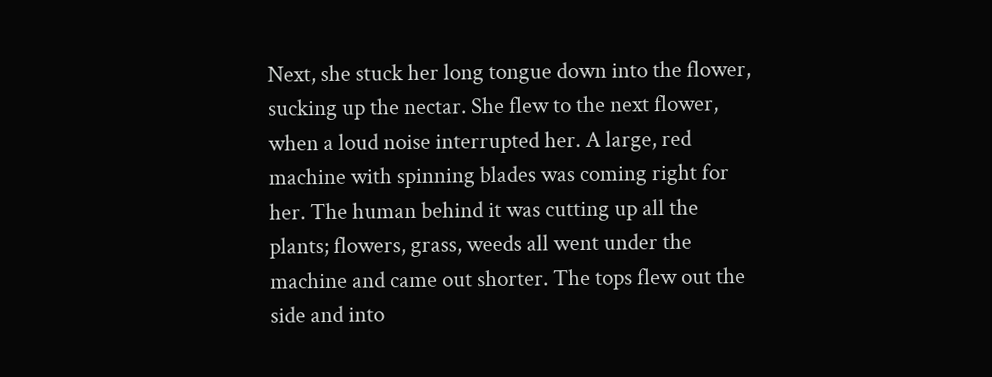Next, she stuck her long tongue down into the flower, sucking up the nectar. She flew to the next flower, when a loud noise interrupted her. A large, red machine with spinning blades was coming right for her. The human behind it was cutting up all the plants; flowers, grass, weeds all went under the machine and came out shorter. The tops flew out the side and into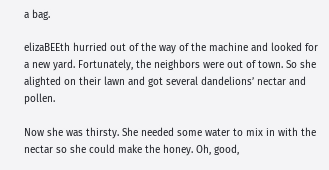a bag.

elizaBEEth hurried out of the way of the machine and looked for a new yard. Fortunately, the neighbors were out of town. So she alighted on their lawn and got several dandelions’ nectar and pollen.

Now she was thirsty. She needed some water to mix in with the nectar so she could make the honey. Oh, good,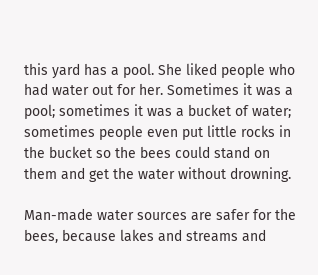this yard has a pool. She liked people who had water out for her. Sometimes it was a pool; sometimes it was a bucket of water; sometimes people even put little rocks in the bucket so the bees could stand on them and get the water without drowning.

Man-made water sources are safer for the bees, because lakes and streams and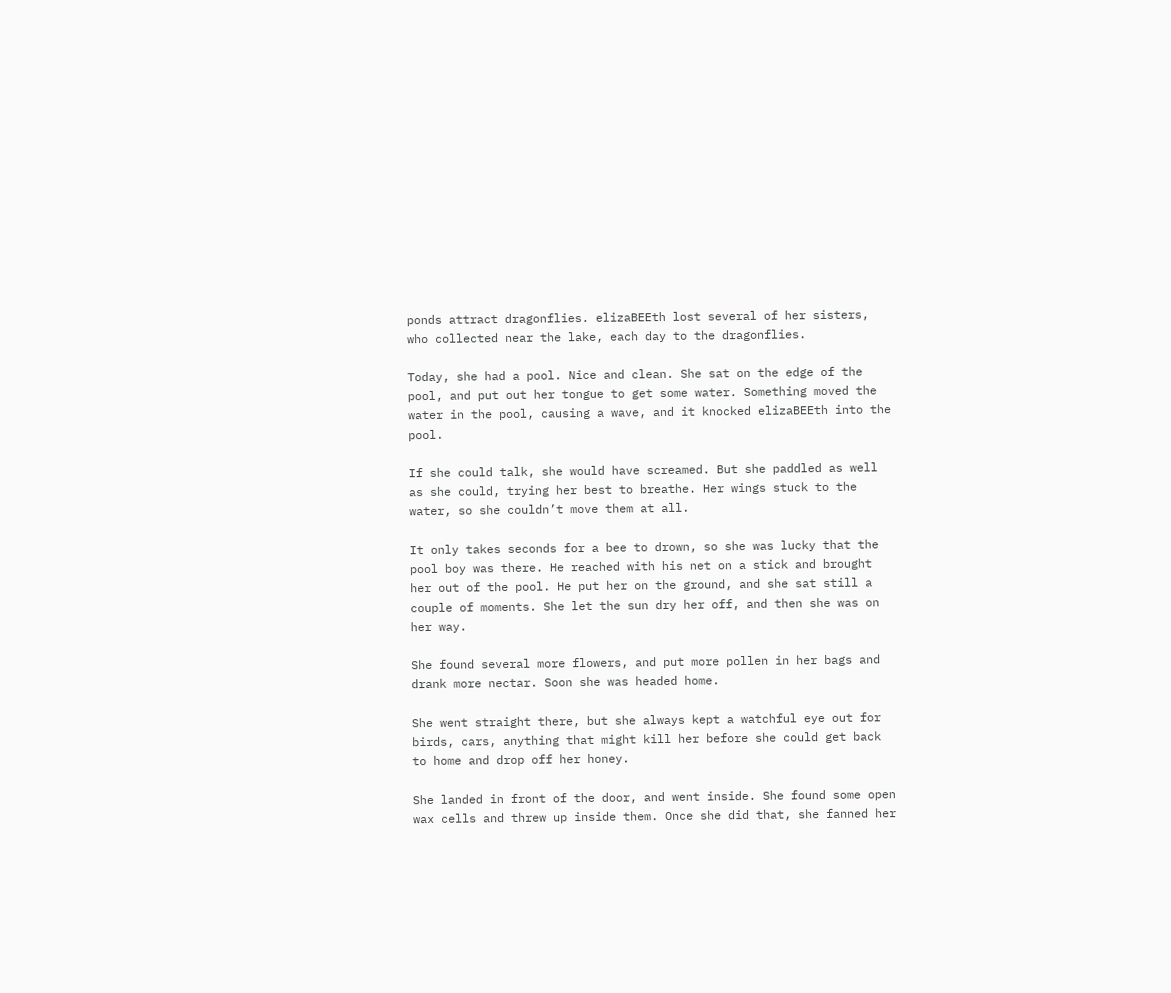ponds attract dragonflies. elizaBEEth lost several of her sisters, who collected near the lake, each day to the dragonflies.

Today, she had a pool. Nice and clean. She sat on the edge of the pool, and put out her tongue to get some water. Something moved the water in the pool, causing a wave, and it knocked elizaBEEth into the pool.

If she could talk, she would have screamed. But she paddled as well as she could, trying her best to breathe. Her wings stuck to the water, so she couldn’t move them at all.

It only takes seconds for a bee to drown, so she was lucky that the pool boy was there. He reached with his net on a stick and brought her out of the pool. He put her on the ground, and she sat still a couple of moments. She let the sun dry her off, and then she was on her way.

She found several more flowers, and put more pollen in her bags and drank more nectar. Soon she was headed home.

She went straight there, but she always kept a watchful eye out for birds, cars, anything that might kill her before she could get back to home and drop off her honey.

She landed in front of the door, and went inside. She found some open wax cells and threw up inside them. Once she did that, she fanned her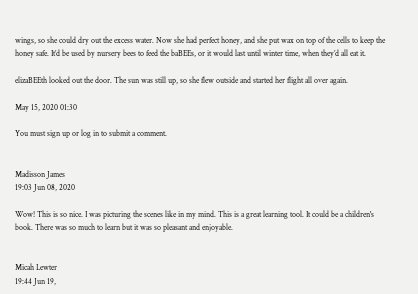wings, so she could dry out the excess water. Now she had perfect honey, and she put wax on top of the cells to keep the honey safe. It’d be used by nursery bees to feed the baBEEs, or it would last until winter time, when they’d all eat it.

elizaBEEth looked out the door. The sun was still up, so she flew outside and started her flight all over again.

May 15, 2020 01:30

You must sign up or log in to submit a comment.


Madisson James
19:03 Jun 08, 2020

Wow! This is so nice. I was picturing the scenes like in my mind. This is a great learning tool. It could be a children's book. There was so much to learn but it was so pleasant and enjoyable.


Micah Lewter
19:44 Jun 19,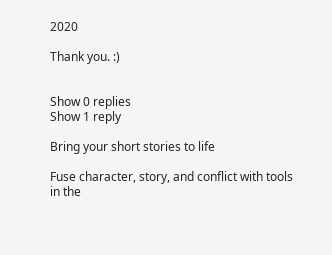2020

Thank you. :)


Show 0 replies
Show 1 reply

Bring your short stories to life

Fuse character, story, and conflict with tools in the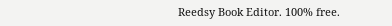Reedsy Book Editor. 100% free.